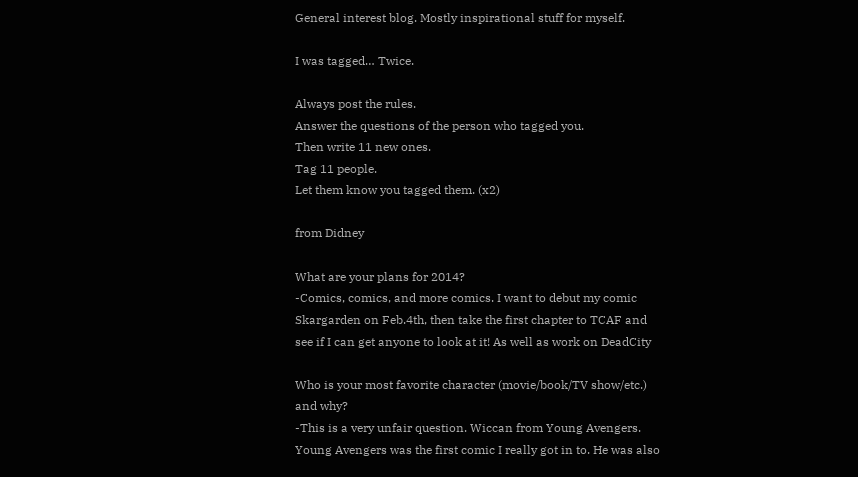General interest blog. Mostly inspirational stuff for myself.

I was tagged… Twice.

Always post the rules.
Answer the questions of the person who tagged you.
Then write 11 new ones.
Tag 11 people.
Let them know you tagged them. (x2)

from Didney

What are your plans for 2014?
-Comics, comics, and more comics. I want to debut my comic Skargarden on Feb.4th, then take the first chapter to TCAF and see if I can get anyone to look at it! As well as work on DeadCity

Who is your most favorite character (movie/book/TV show/etc.) and why?
-This is a very unfair question. Wiccan from Young Avengers. Young Avengers was the first comic I really got in to. He was also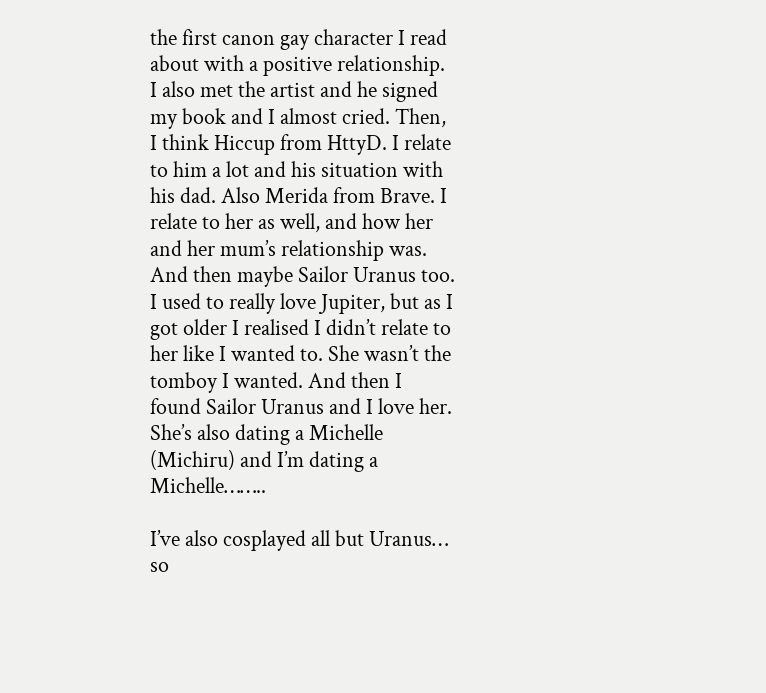the first canon gay character I read about with a positive relationship. I also met the artist and he signed my book and I almost cried. Then, I think Hiccup from HttyD. I relate to him a lot and his situation with his dad. Also Merida from Brave. I relate to her as well, and how her and her mum’s relationship was. And then maybe Sailor Uranus too. I used to really love Jupiter, but as I got older I realised I didn’t relate to her like I wanted to. She wasn’t the tomboy I wanted. And then I found Sailor Uranus and I love her. She’s also dating a Michelle (Michiru) and I’m dating a Michelle……..

I’ve also cosplayed all but Uranus… so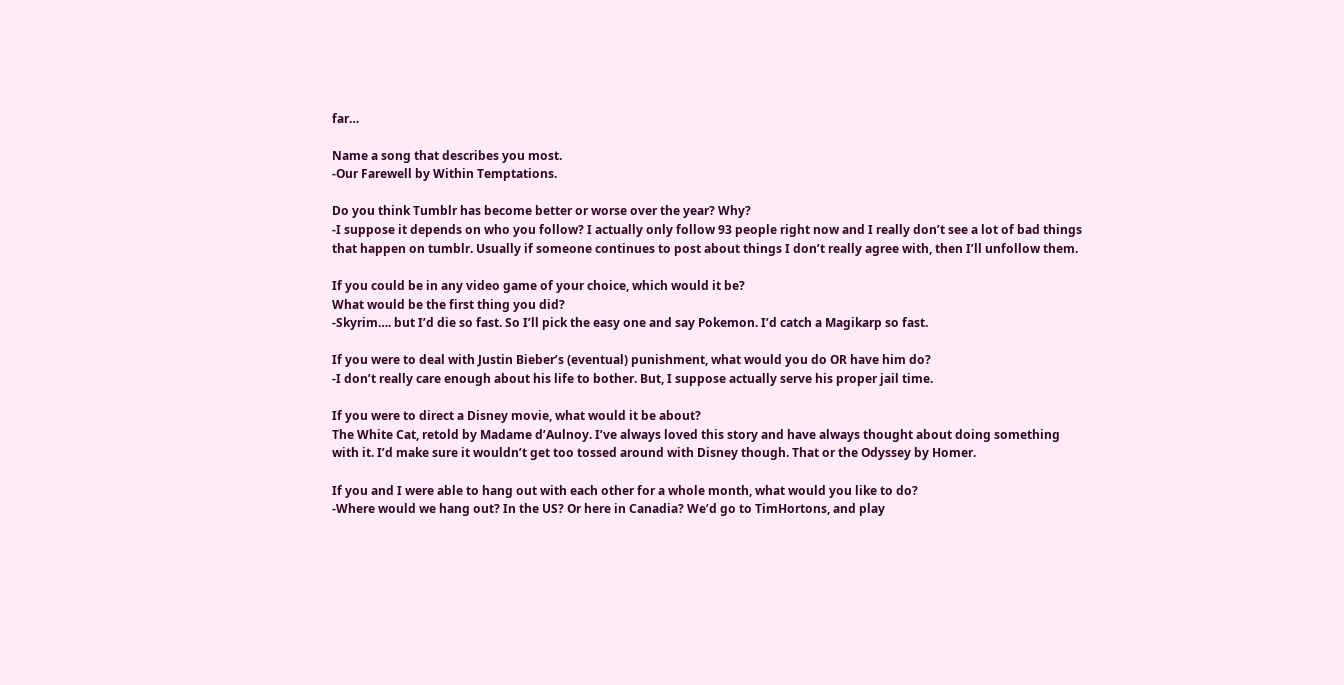far…

Name a song that describes you most.
-Our Farewell by Within Temptations.

Do you think Tumblr has become better or worse over the year? Why?
-I suppose it depends on who you follow? I actually only follow 93 people right now and I really don’t see a lot of bad things that happen on tumblr. Usually if someone continues to post about things I don’t really agree with, then I’ll unfollow them.

If you could be in any video game of your choice, which would it be?
What would be the first thing you did?
-Skyrim…. but I’d die so fast. So I’ll pick the easy one and say Pokemon. I’d catch a Magikarp so fast.

If you were to deal with Justin Bieber’s (eventual) punishment, what would you do OR have him do?
-I don’t really care enough about his life to bother. But, I suppose actually serve his proper jail time.

If you were to direct a Disney movie, what would it be about?
The White Cat, retold by Madame d’Aulnoy. I’ve always loved this story and have always thought about doing something with it. I’d make sure it wouldn’t get too tossed around with Disney though. That or the Odyssey by Homer.

If you and I were able to hang out with each other for a whole month, what would you like to do?
-Where would we hang out? In the US? Or here in Canadia? We’d go to TimHortons, and play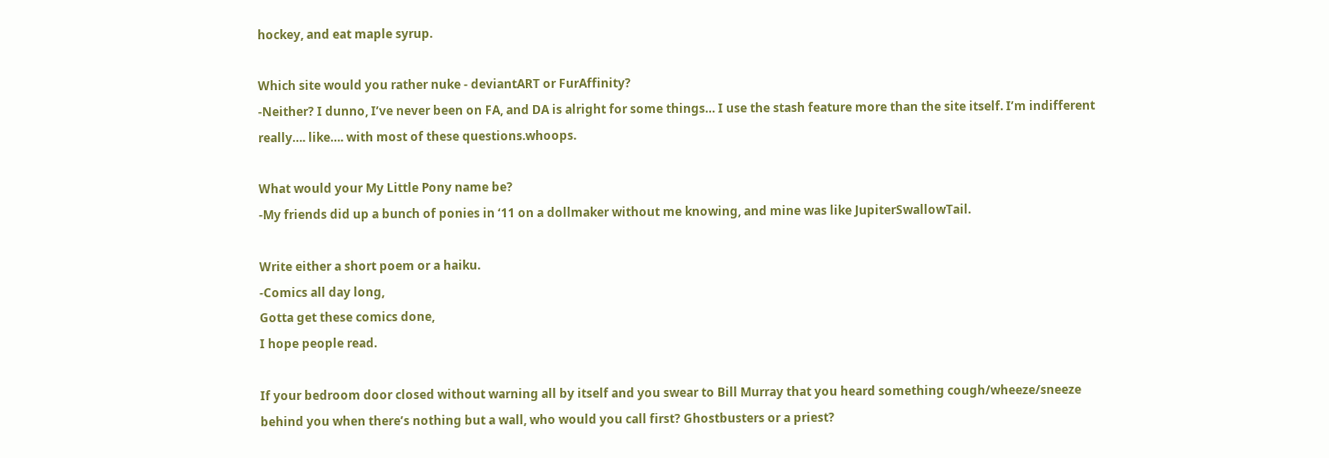hockey, and eat maple syrup.

Which site would you rather nuke - deviantART or FurAffinity?
-Neither? I dunno, I’ve never been on FA, and DA is alright for some things… I use the stash feature more than the site itself. I’m indifferent really…. like…. with most of these questions.whoops.

What would your My Little Pony name be?
-My friends did up a bunch of ponies in ‘11 on a dollmaker without me knowing, and mine was like JupiterSwallowTail.

Write either a short poem or a haiku.
-Comics all day long,
Gotta get these comics done,
I hope people read.

If your bedroom door closed without warning all by itself and you swear to Bill Murray that you heard something cough/wheeze/sneeze behind you when there’s nothing but a wall, who would you call first? Ghostbusters or a priest?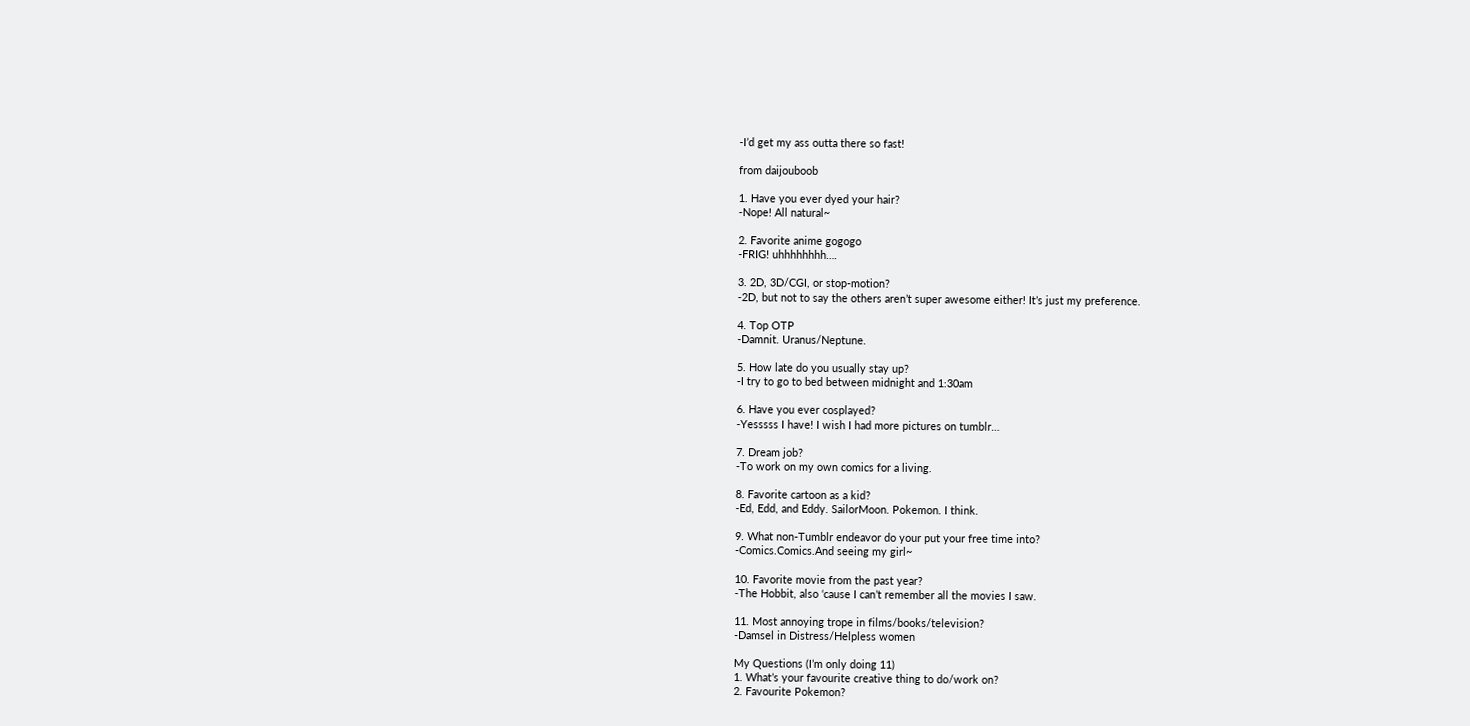-I’d get my ass outta there so fast!

from daijouboob

1. Have you ever dyed your hair?
-Nope! All natural~

2. Favorite anime gogogo
-FRIG! uhhhhhhhh….

3. 2D, 3D/CGI, or stop-motion?
-2D, but not to say the others aren’t super awesome either! It’s just my preference.

4. Top OTP
-Damnit. Uranus/Neptune.

5. How late do you usually stay up?
-I try to go to bed between midnight and 1:30am

6. Have you ever cosplayed?
-Yesssss I have! I wish I had more pictures on tumblr…

7. Dream job?
-To work on my own comics for a living.

8. Favorite cartoon as a kid?
-Ed, Edd, and Eddy. SailorMoon. Pokemon. I think.

9. What non-Tumblr endeavor do your put your free time into?
-Comics.Comics.And seeing my girl~

10. Favorite movie from the past year?
-The Hobbit, also ‘cause I can’t remember all the movies I saw.

11. Most annoying trope in films/books/television?
-Damsel in Distress/Helpless women

My Questions (I’m only doing 11)
1. What’s your favourite creative thing to do/work on?
2. Favourite Pokemon?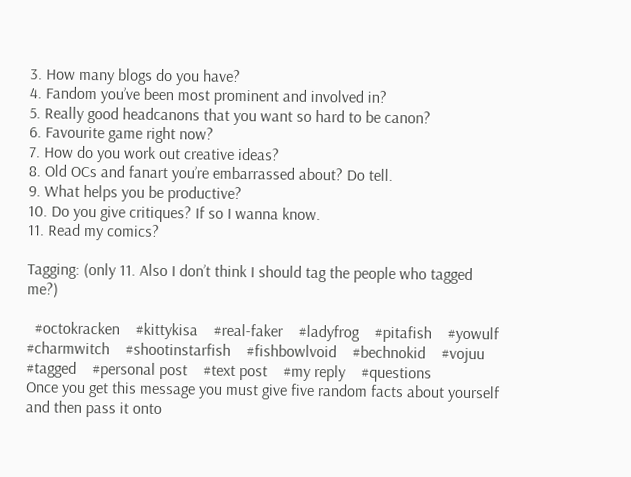3. How many blogs do you have?
4. Fandom you’ve been most prominent and involved in?
5. Really good headcanons that you want so hard to be canon?
6. Favourite game right now?
7. How do you work out creative ideas?
8. Old OCs and fanart you’re embarrassed about? Do tell.
9. What helps you be productive?
10. Do you give critiques? If so I wanna know.
11. Read my comics?

Tagging: (only 11. Also I don’t think I should tag the people who tagged me?)

  #octokracken    #kittykisa    #real-faker    #ladyfrog    #pitafish    #yowulf    #charmwitch    #shootinstarfish    #fishbowlvoid    #bechnokid    #vojuu    #tagged    #personal post    #text post    #my reply    #questions
Once you get this message you must give five random facts about yourself and then pass it onto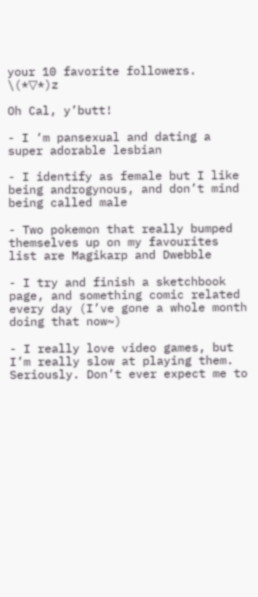your 10 favorite followers. \(*▽*)z

Oh Cal, y’butt!

- I ‘m pansexual and dating a super adorable lesbian

- I identify as female but I like being androgynous, and don’t mind being called male

- Two pokemon that really bumped themselves up on my favourites list are Magikarp and Dwebble

- I try and finish a sketchbook page, and something comic related every day (I’ve gone a whole month doing that now~)

- I really love video games, but I’m really slow at playing them. Seriously. Don’t ever expect me to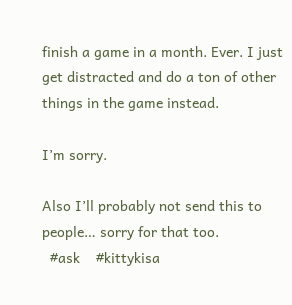finish a game in a month. Ever. I just get distracted and do a ton of other things in the game instead.

I’m sorry.

Also I’ll probably not send this to people… sorry for that too.
  #ask    #kittykisa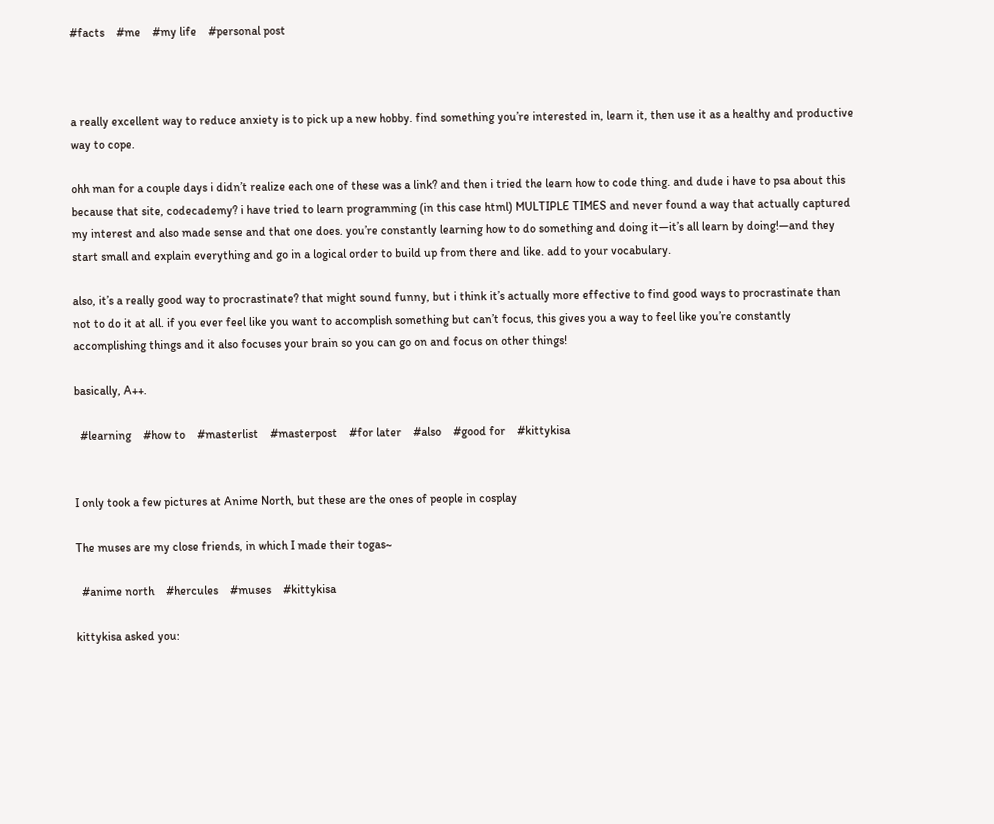#facts    #me    #my life    #personal post



a really excellent way to reduce anxiety is to pick up a new hobby. find something you’re interested in, learn it, then use it as a healthy and productive way to cope.

ohh man for a couple days i didn’t realize each one of these was a link? and then i tried the learn how to code thing. and dude i have to psa about this because that site, codecademy? i have tried to learn programming (in this case html) MULTIPLE TIMES and never found a way that actually captured my interest and also made sense and that one does. you’re constantly learning how to do something and doing it—it’s all learn by doing!—and they start small and explain everything and go in a logical order to build up from there and like. add to your vocabulary.

also, it’s a really good way to procrastinate? that might sound funny, but i think it’s actually more effective to find good ways to procrastinate than not to do it at all. if you ever feel like you want to accomplish something but can’t focus, this gives you a way to feel like you’re constantly accomplishing things and it also focuses your brain so you can go on and focus on other things!

basically, A++.

  #learning    #how to    #masterlist    #masterpost    #for later    #also    #good for    #kittykisa


I only took a few pictures at Anime North, but these are the ones of people in cosplay

The muses are my close friends, in which I made their togas~

  #anime north    #hercules    #muses    #kittykisa

kittykisa asked you: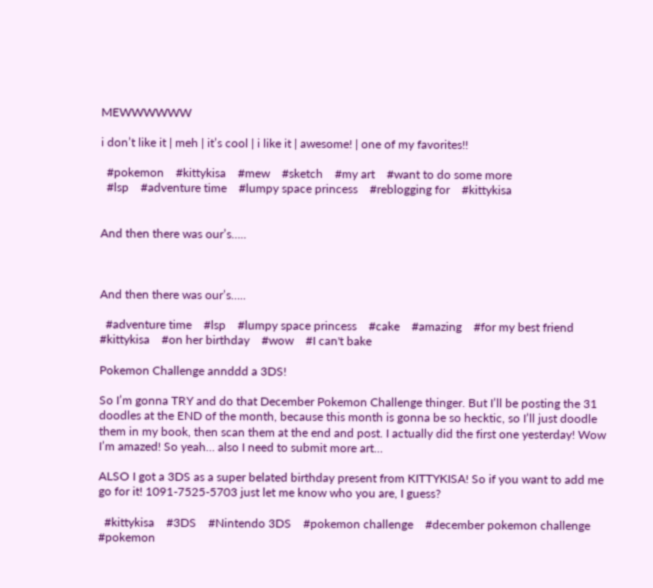MEWWWWWW

i don’t like it | meh | it’s cool | i like it | awesome! | one of my favorites!!

  #pokemon    #kittykisa    #mew    #sketch    #my art    #want to do some more
  #lsp    #adventure time    #lumpy space princess    #reblogging for    #kittykisa


And then there was our’s…..



And then there was our’s…..

  #adventure time    #lsp    #lumpy space princess    #cake    #amazing    #for my best friend    #kittykisa    #on her birthday    #wow    #I can't bake

Pokemon Challenge annddd a 3DS!

So I’m gonna TRY and do that December Pokemon Challenge thinger. But I’ll be posting the 31 doodles at the END of the month, because this month is gonna be so hecktic, so I’ll just doodle them in my book, then scan them at the end and post. I actually did the first one yesterday! Wow I’m amazed! So yeah… also I need to submit more art…

ALSO I got a 3DS as a super belated birthday present from KITTYKISA! So if you want to add me go for it! 1091-7525-5703 just let me know who you are, I guess?

  #kittykisa    #3DS    #Nintendo 3DS    #pokemon challenge    #december pokemon challenge    #pokemon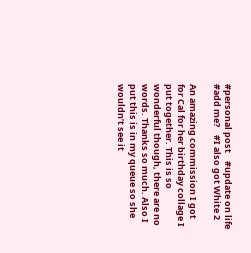#personal post    #update on life    #add me?    #I also got White 2

An amazing commission I got for Cal for her birthday collage I put together. This is so wonderful though, there are no words. Thanks so much. Also I put this is in my queue so she wouldn’t see it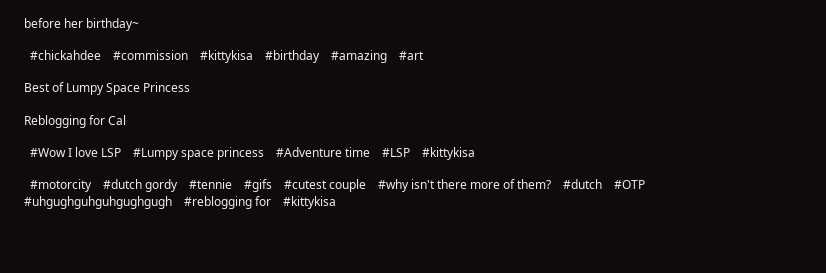before her birthday~

  #chickahdee    #commission    #kittykisa    #birthday    #amazing    #art

Best of Lumpy Space Princess

Reblogging for Cal

  #Wow I love LSP    #Lumpy space princess    #Adventure time    #LSP    #kittykisa

  #motorcity    #dutch gordy    #tennie    #gifs    #cutest couple    #why isn't there more of them?    #dutch    #OTP    #uhgughguhguhgughgugh    #reblogging for    #kittykisa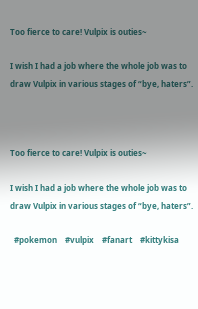Too fierce to care! Vulpix is outies~

I wish I had a job where the whole job was to draw Vulpix in various stages of “bye, haters”.



Too fierce to care! Vulpix is outies~

I wish I had a job where the whole job was to draw Vulpix in various stages of “bye, haters”.

  #pokemon    #vulpix    #fanart    #kittykisa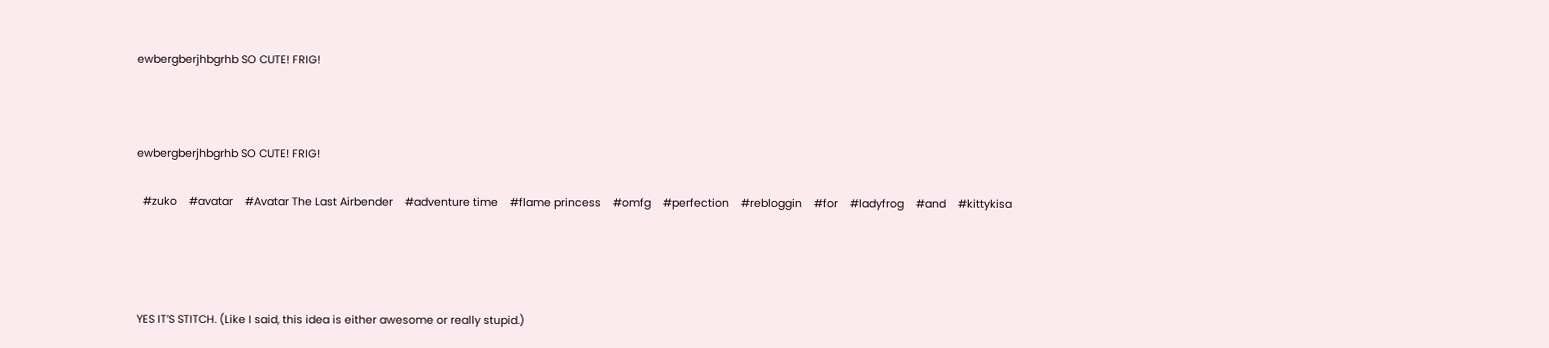ewbergberjhbgrhb SO CUTE! FRIG!



ewbergberjhbgrhb SO CUTE! FRIG!

  #zuko    #avatar    #Avatar The Last Airbender    #adventure time    #flame princess    #omfg    #perfection    #rebloggin    #for    #ladyfrog    #and    #kittykisa




YES IT’S STITCH. (Like I said, this idea is either awesome or really stupid.)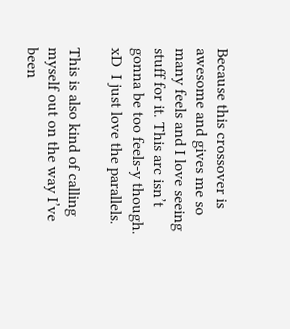Because this crossover is awesome and gives me so many feels and I love seeing stuff for it. This arc isn’t gonna be too feels-y though.  xD  I just love the parallels.

This is also kind of calling myself out on the way I’ve been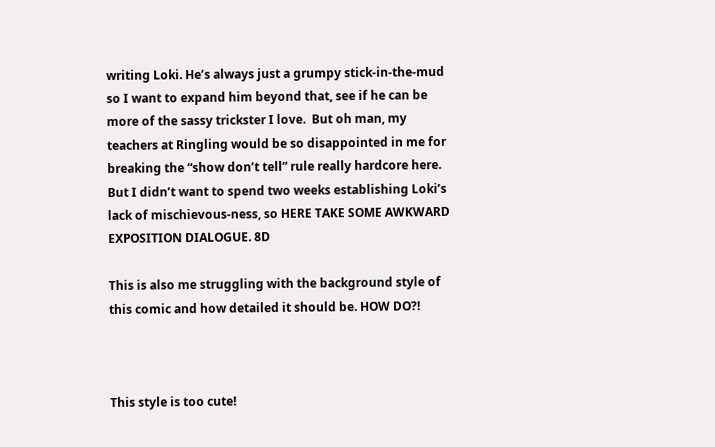writing Loki. He’s always just a grumpy stick-in-the-mud so I want to expand him beyond that, see if he can be more of the sassy trickster I love.  But oh man, my teachers at Ringling would be so disappointed in me for breaking the “show don’t tell” rule really hardcore here. But I didn’t want to spend two weeks establishing Loki’s lack of mischievous-ness, so HERE TAKE SOME AWKWARD EXPOSITION DIALOGUE. 8D

This is also me struggling with the background style of this comic and how detailed it should be. HOW DO?!



This style is too cute!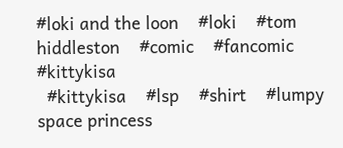#loki and the loon    #loki    #tom hiddleston    #comic    #fancomic    #kittykisa
  #kittykisa    #lsp    #shirt    #lumpy space princess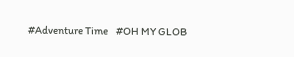#Adventure Time    #OH MY GLOB